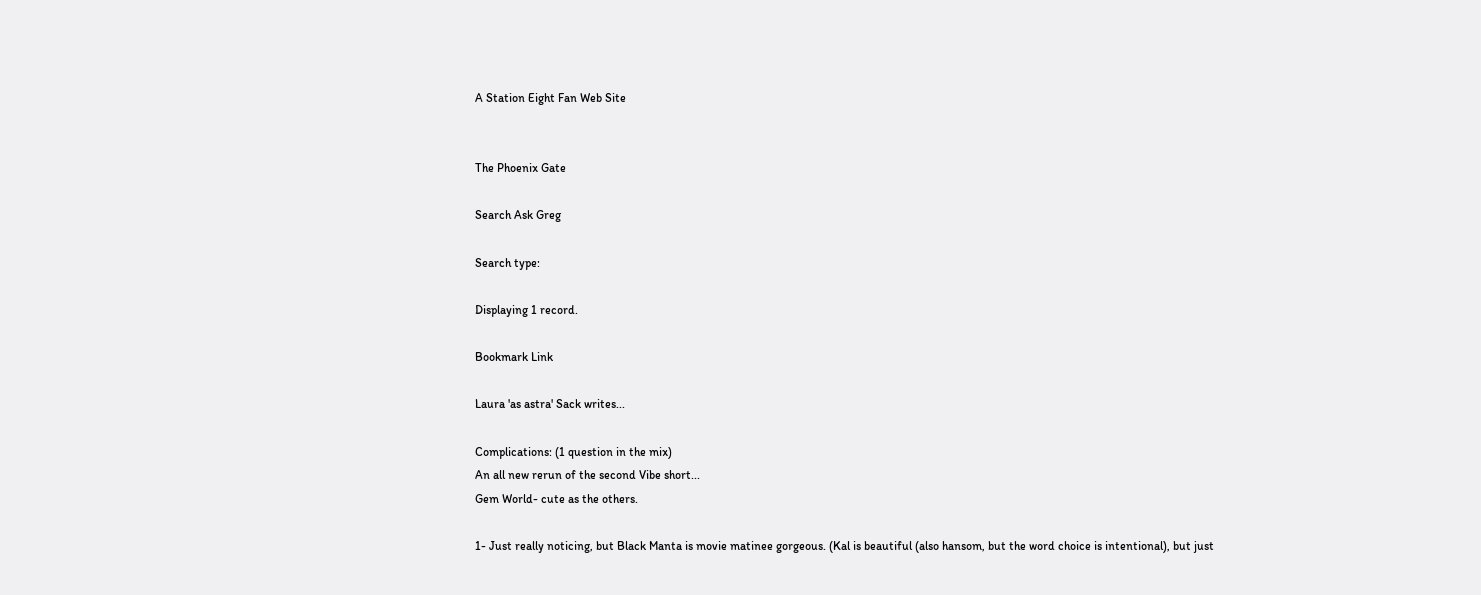A Station Eight Fan Web Site


The Phoenix Gate

Search Ask Greg

Search type:

Displaying 1 record.

Bookmark Link

Laura 'as astra' Sack writes...

Complications: (1 question in the mix)
An all new rerun of the second Vibe short...
Gem World- cute as the others.

1- Just really noticing, but Black Manta is movie matinee gorgeous. (Kal is beautiful (also hansom, but the word choice is intentional), but just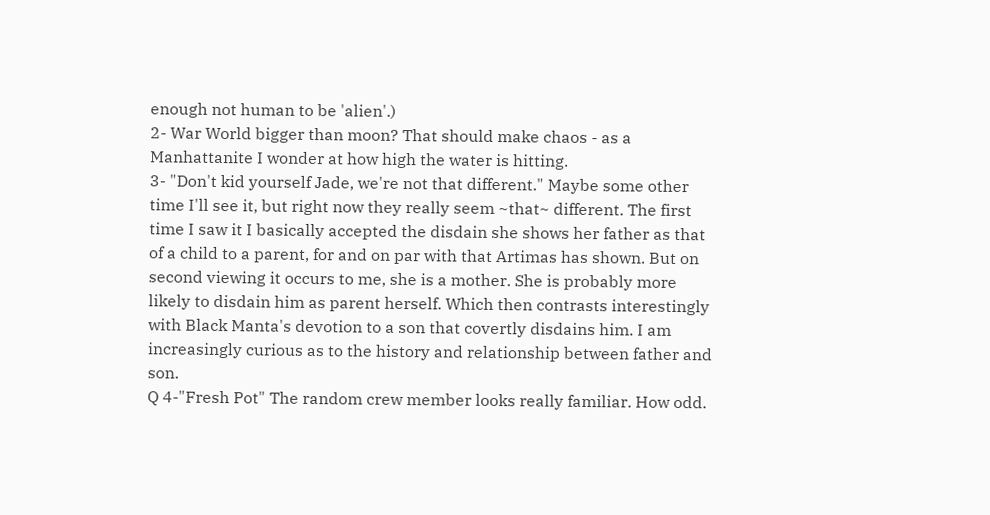enough not human to be 'alien'.)
2- War World bigger than moon? That should make chaos - as a Manhattanite I wonder at how high the water is hitting.
3- "Don't kid yourself Jade, we're not that different." Maybe some other time I'll see it, but right now they really seem ~that~ different. The first time I saw it I basically accepted the disdain she shows her father as that of a child to a parent, for and on par with that Artimas has shown. But on second viewing it occurs to me, she is a mother. She is probably more likely to disdain him as parent herself. Which then contrasts interestingly with Black Manta's devotion to a son that covertly disdains him. I am increasingly curious as to the history and relationship between father and son.
Q 4-"Fresh Pot" The random crew member looks really familiar. How odd.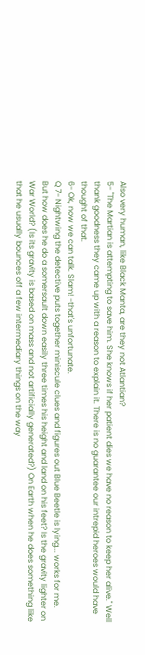Also very human, like Black Manta, are they not Atlantian?
5- "The Martian is attempting to save him. She knows if her patient dies we have no reason to keep her alive." Well thank goodness they came up with a reason to explain it. There is no guarantee our intrepid heroes would have thought of that.
6- Ok, now we can talk. Slam! -that's unfortunate.
Q 7- Nightwing the detective puts together miniscule clues and figures out Blue Beetle is lying... works for me. But how does he do a somersault down easily three times his height and land on his feet? Is the gravity lighter on War World? (Is its gravity is based on mass and not artificially generated?) On Earth when he does something like that he usually bounces off a few intermediary things on the way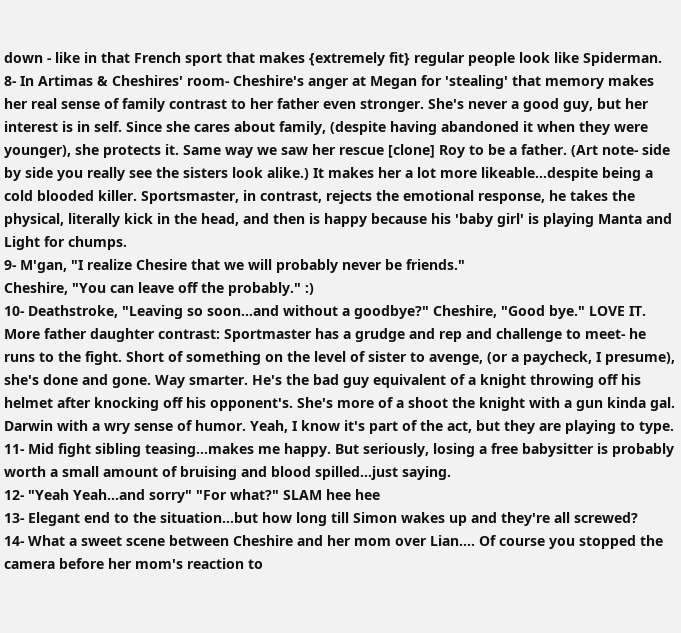down - like in that French sport that makes {extremely fit} regular people look like Spiderman.
8- In Artimas & Cheshires' room- Cheshire's anger at Megan for 'stealing' that memory makes her real sense of family contrast to her father even stronger. She's never a good guy, but her interest is in self. Since she cares about family, (despite having abandoned it when they were younger), she protects it. Same way we saw her rescue [clone] Roy to be a father. (Art note- side by side you really see the sisters look alike.) It makes her a lot more likeable…despite being a cold blooded killer. Sportsmaster, in contrast, rejects the emotional response, he takes the physical, literally kick in the head, and then is happy because his 'baby girl' is playing Manta and Light for chumps.
9- M'gan, "I realize Chesire that we will probably never be friends."
Cheshire, "You can leave off the probably." :)
10- Deathstroke, "Leaving so soon...and without a goodbye?" Cheshire, "Good bye." LOVE IT. More father daughter contrast: Sportmaster has a grudge and rep and challenge to meet- he runs to the fight. Short of something on the level of sister to avenge, (or a paycheck, I presume), she's done and gone. Way smarter. He's the bad guy equivalent of a knight throwing off his helmet after knocking off his opponent's. She's more of a shoot the knight with a gun kinda gal. Darwin with a wry sense of humor. Yeah, I know it's part of the act, but they are playing to type.
11- Mid fight sibling teasing...makes me happy. But seriously, losing a free babysitter is probably worth a small amount of bruising and blood spilled...just saying.
12- "Yeah Yeah...and sorry" "For what?" SLAM hee hee
13- Elegant end to the situation...but how long till Simon wakes up and they're all screwed?
14- What a sweet scene between Cheshire and her mom over Lian.... Of course you stopped the camera before her mom's reaction to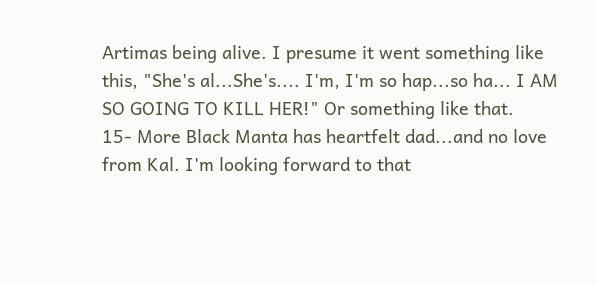Artimas being alive. I presume it went something like this, "She's al...She's.... I'm, I'm so hap...so ha... I AM SO GOING TO KILL HER!" Or something like that.
15- More Black Manta has heartfelt dad...and no love from Kal. I'm looking forward to that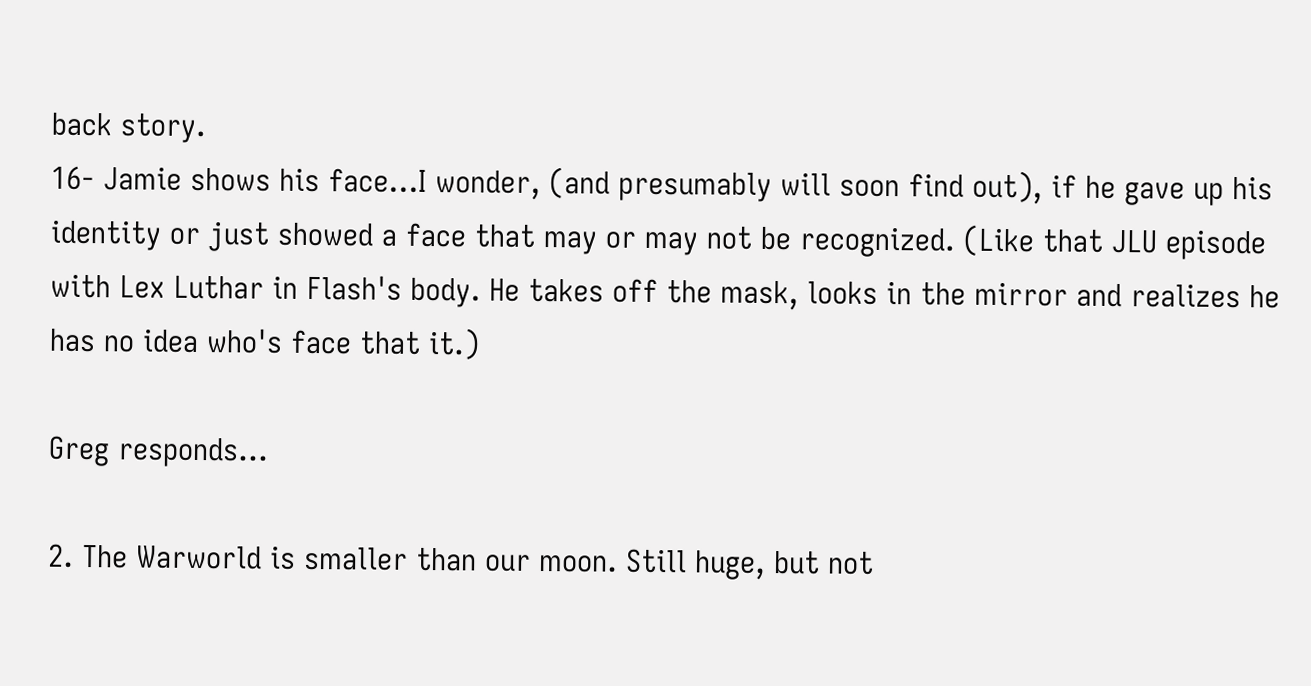back story.
16- Jamie shows his face...I wonder, (and presumably will soon find out), if he gave up his identity or just showed a face that may or may not be recognized. (Like that JLU episode with Lex Luthar in Flash's body. He takes off the mask, looks in the mirror and realizes he has no idea who's face that it.)

Greg responds...

2. The Warworld is smaller than our moon. Still huge, but not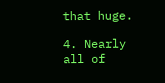that huge.

4. Nearly all of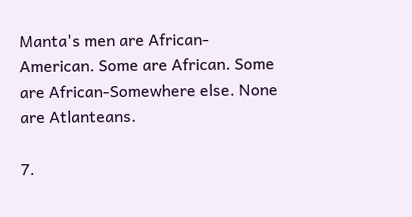Manta's men are African-American. Some are African. Some are African-Somewhere else. None are Atlanteans.

7.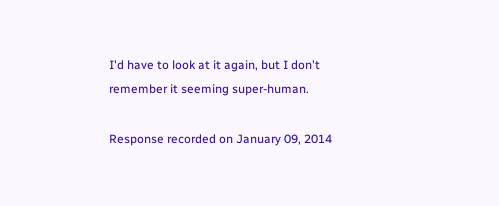I'd have to look at it again, but I don't remember it seeming super-human.

Response recorded on January 09, 2014